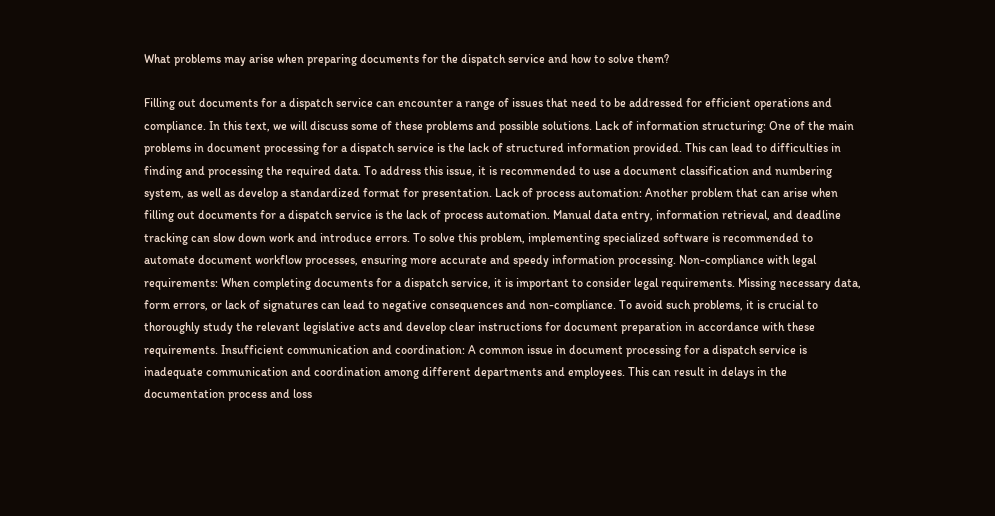What problems may arise when preparing documents for the dispatch service and how to solve them?

Filling out documents for a dispatch service can encounter a range of issues that need to be addressed for efficient operations and compliance. In this text, we will discuss some of these problems and possible solutions. Lack of information structuring: One of the main problems in document processing for a dispatch service is the lack of structured information provided. This can lead to difficulties in finding and processing the required data. To address this issue, it is recommended to use a document classification and numbering system, as well as develop a standardized format for presentation. Lack of process automation: Another problem that can arise when filling out documents for a dispatch service is the lack of process automation. Manual data entry, information retrieval, and deadline tracking can slow down work and introduce errors. To solve this problem, implementing specialized software is recommended to automate document workflow processes, ensuring more accurate and speedy information processing. Non-compliance with legal requirements: When completing documents for a dispatch service, it is important to consider legal requirements. Missing necessary data, form errors, or lack of signatures can lead to negative consequences and non-compliance. To avoid such problems, it is crucial to thoroughly study the relevant legislative acts and develop clear instructions for document preparation in accordance with these requirements. Insufficient communication and coordination: A common issue in document processing for a dispatch service is inadequate communication and coordination among different departments and employees. This can result in delays in the documentation process and loss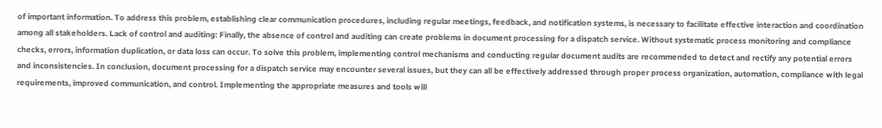of important information. To address this problem, establishing clear communication procedures, including regular meetings, feedback, and notification systems, is necessary to facilitate effective interaction and coordination among all stakeholders. Lack of control and auditing: Finally, the absence of control and auditing can create problems in document processing for a dispatch service. Without systematic process monitoring and compliance checks, errors, information duplication, or data loss can occur. To solve this problem, implementing control mechanisms and conducting regular document audits are recommended to detect and rectify any potential errors and inconsistencies. In conclusion, document processing for a dispatch service may encounter several issues, but they can all be effectively addressed through proper process organization, automation, compliance with legal requirements, improved communication, and control. Implementing the appropriate measures and tools will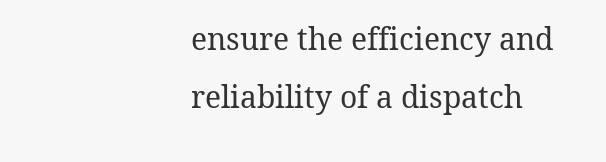ensure the efficiency and reliability of a dispatch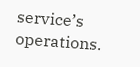service’s operations.